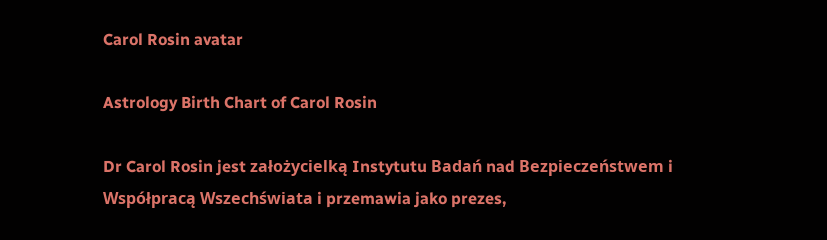Carol Rosin avatar

Astrology Birth Chart of Carol Rosin

Dr Carol Rosin jest założycielką Instytutu Badań nad Bezpieczeństwem i Współpracą Wszechświata i przemawia jako prezes,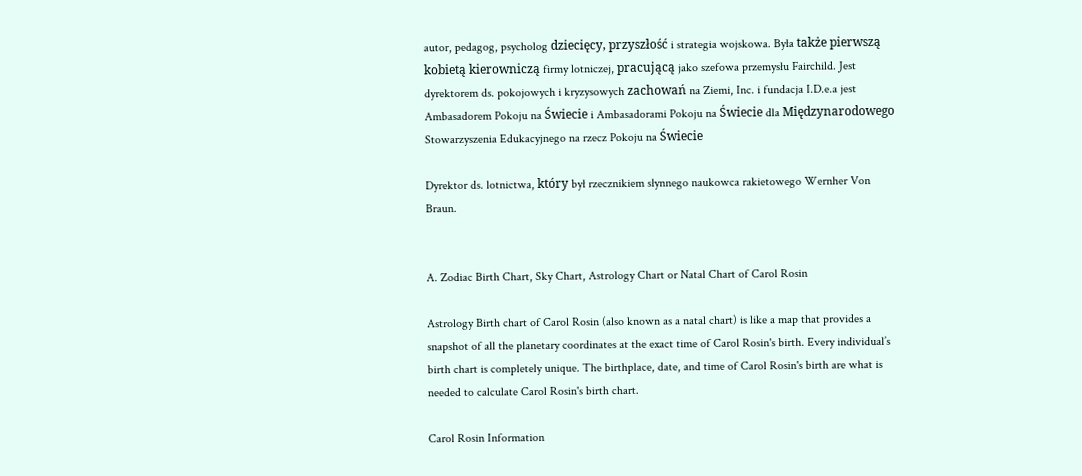autor, pedagog, psycholog dziecięcy, przyszłość i strategia wojskowa. Była także pierwszą kobietą kierowniczą firmy lotniczej, pracującą jako szefowa przemysłu Fairchild. Jest dyrektorem ds. pokojowych i kryzysowych zachowań na Ziemi, Inc. i fundacja I.D.e.a jest Ambasadorem Pokoju na Świecie i Ambasadorami Pokoju na Świecie dla Międzynarodowego Stowarzyszenia Edukacyjnego na rzecz Pokoju na Świecie

Dyrektor ds. lotnictwa, który był rzecznikiem słynnego naukowca rakietowego Wernher Von Braun.


A. Zodiac Birth Chart, Sky Chart, Astrology Chart or Natal Chart of Carol Rosin

Astrology Birth chart of Carol Rosin (also known as a natal chart) is like a map that provides a snapshot of all the planetary coordinates at the exact time of Carol Rosin's birth. Every individual’s birth chart is completely unique. The birthplace, date, and time of Carol Rosin's birth are what is needed to calculate Carol Rosin's birth chart.

Carol Rosin Information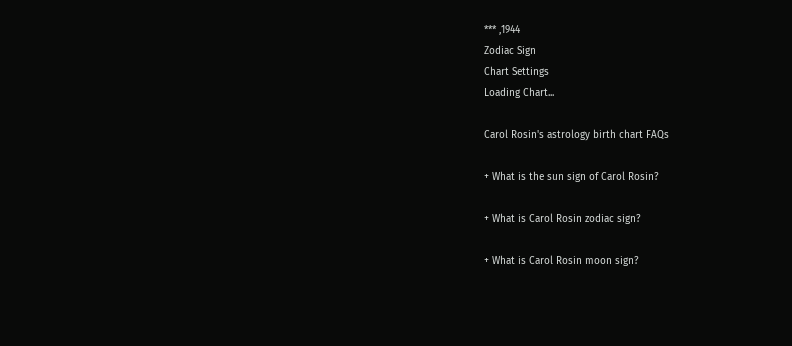*** ,1944
Zodiac Sign
Chart Settings
Loading Chart...

Carol Rosin's astrology birth chart FAQs

+ What is the sun sign of Carol Rosin?

+ What is Carol Rosin zodiac sign?

+ What is Carol Rosin moon sign?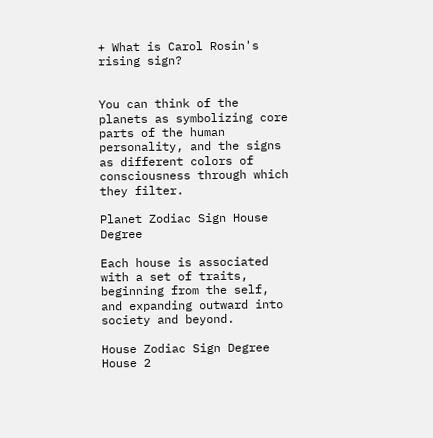+ What is Carol Rosin's rising sign?


You can think of the planets as symbolizing core parts of the human personality, and the signs as different colors of consciousness through which they filter.

Planet Zodiac Sign House Degree

Each house is associated with a set of traits, beginning from the self, and expanding outward into society and beyond.

House Zodiac Sign Degree
House 2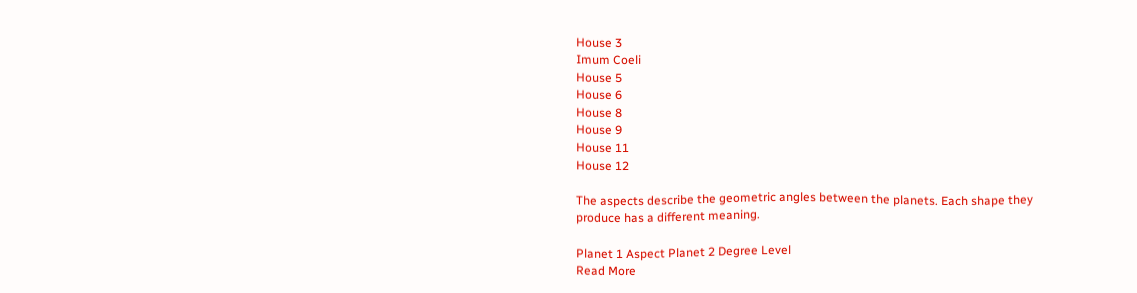House 3
Imum Coeli
House 5
House 6
House 8
House 9
House 11
House 12

The aspects describe the geometric angles between the planets. Each shape they produce has a different meaning.

Planet 1 Aspect Planet 2 Degree Level
Read More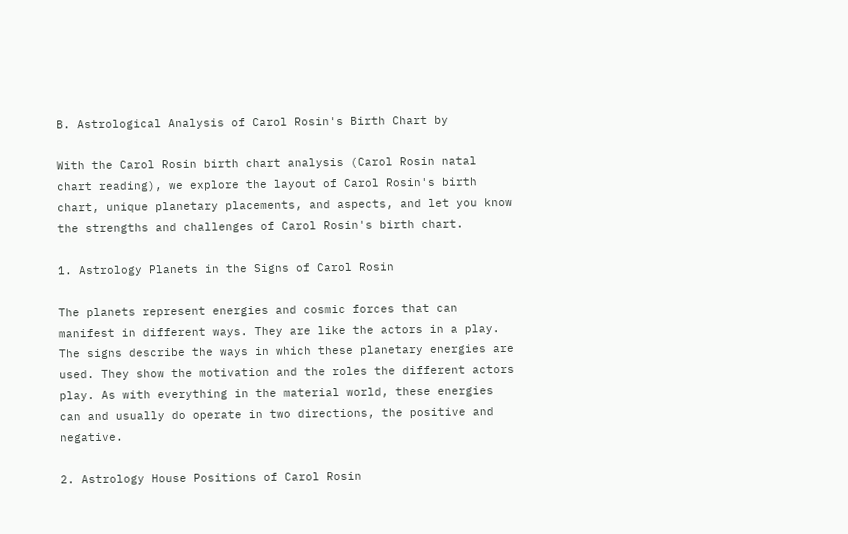B. Astrological Analysis of Carol Rosin's Birth Chart by

With the Carol Rosin birth chart analysis (Carol Rosin natal chart reading), we explore the layout of Carol Rosin's birth chart, unique planetary placements, and aspects, and let you know the strengths and challenges of Carol Rosin's birth chart.

1. Astrology Planets in the Signs of Carol Rosin

The planets represent energies and cosmic forces that can manifest in different ways. They are like the actors in a play. The signs describe the ways in which these planetary energies are used. They show the motivation and the roles the different actors play. As with everything in the material world, these energies can and usually do operate in two directions, the positive and negative.

2. Astrology House Positions of Carol Rosin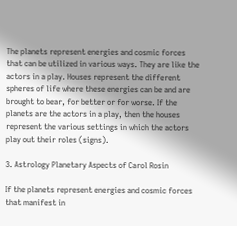The planets represent energies and cosmic forces that can be utilized in various ways. They are like the actors in a play. Houses represent the different spheres of life where these energies can be and are brought to bear, for better or for worse. If the planets are the actors in a play, then the houses represent the various settings in which the actors play out their roles (signs).

3. Astrology Planetary Aspects of Carol Rosin

If the planets represent energies and cosmic forces that manifest in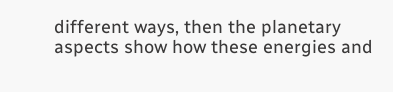different ways, then the planetary aspects show how these energies and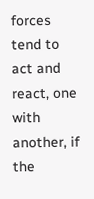forces tend to act and react, one with another, if the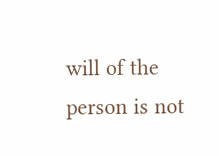will of the person is not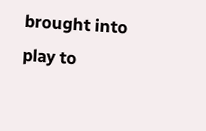brought into play to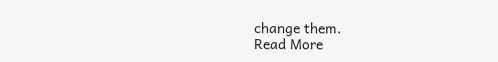change them.
Read More